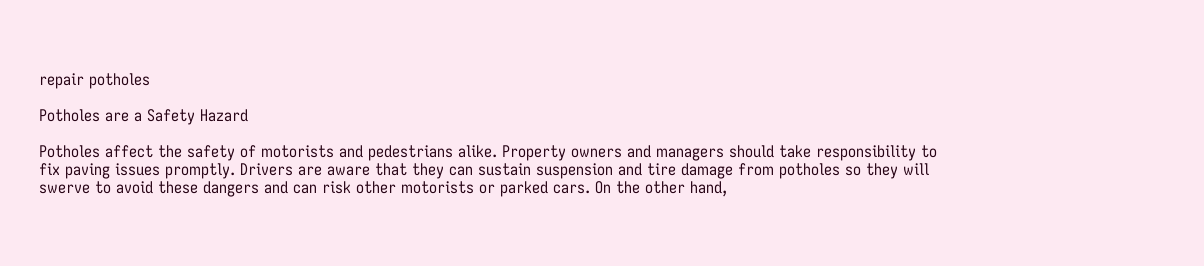repair potholes

Potholes are a Safety Hazard

Potholes affect the safety of motorists and pedestrians alike. Property owners and managers should take responsibility to fix paving issues promptly. Drivers are aware that they can sustain suspension and tire damage from potholes so they will swerve to avoid these dangers and can risk other motorists or parked cars. On the other hand,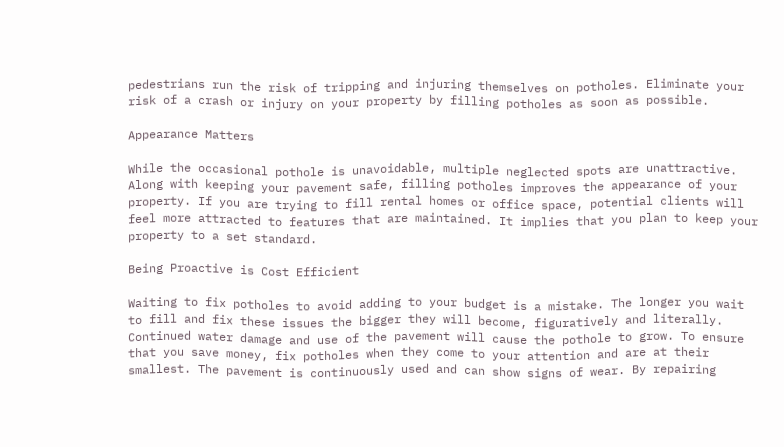pedestrians run the risk of tripping and injuring themselves on potholes. Eliminate your risk of a crash or injury on your property by filling potholes as soon as possible.

Appearance Matters

While the occasional pothole is unavoidable, multiple neglected spots are unattractive. Along with keeping your pavement safe, filling potholes improves the appearance of your property. If you are trying to fill rental homes or office space, potential clients will feel more attracted to features that are maintained. It implies that you plan to keep your property to a set standard.

Being Proactive is Cost Efficient

Waiting to fix potholes to avoid adding to your budget is a mistake. The longer you wait to fill and fix these issues the bigger they will become, figuratively and literally. Continued water damage and use of the pavement will cause the pothole to grow. To ensure that you save money, fix potholes when they come to your attention and are at their smallest. The pavement is continuously used and can show signs of wear. By repairing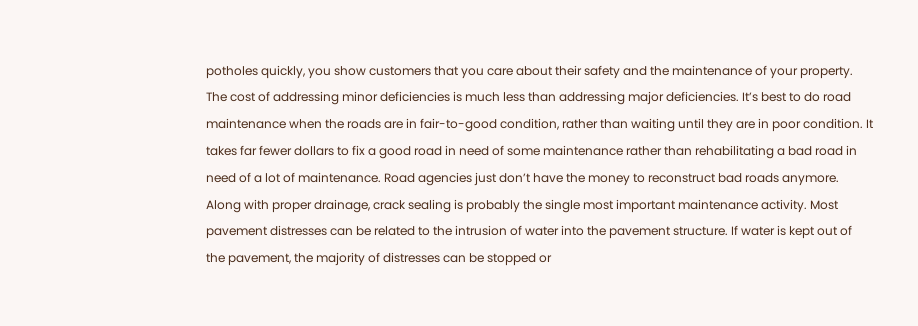potholes quickly, you show customers that you care about their safety and the maintenance of your property. The cost of addressing minor deficiencies is much less than addressing major deficiencies. It’s best to do road maintenance when the roads are in fair-to-good condition, rather than waiting until they are in poor condition. It takes far fewer dollars to fix a good road in need of some maintenance rather than rehabilitating a bad road in need of a lot of maintenance. Road agencies just don’t have the money to reconstruct bad roads anymore. Along with proper drainage, crack sealing is probably the single most important maintenance activity. Most pavement distresses can be related to the intrusion of water into the pavement structure. If water is kept out of the pavement, the majority of distresses can be stopped or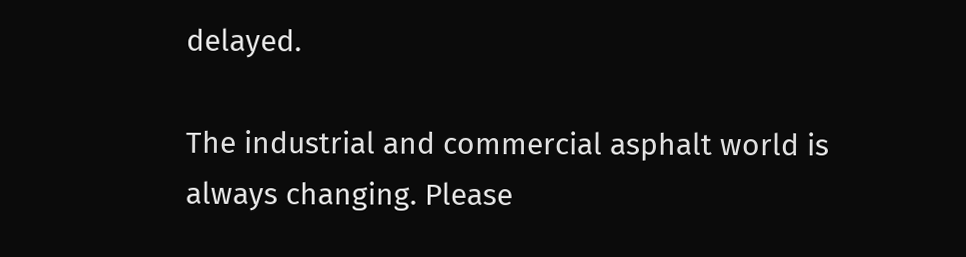delayed.

The industrial and commercial asphalt world is always changing. Please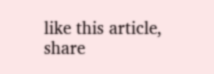like this article, share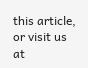this article, or visit us at